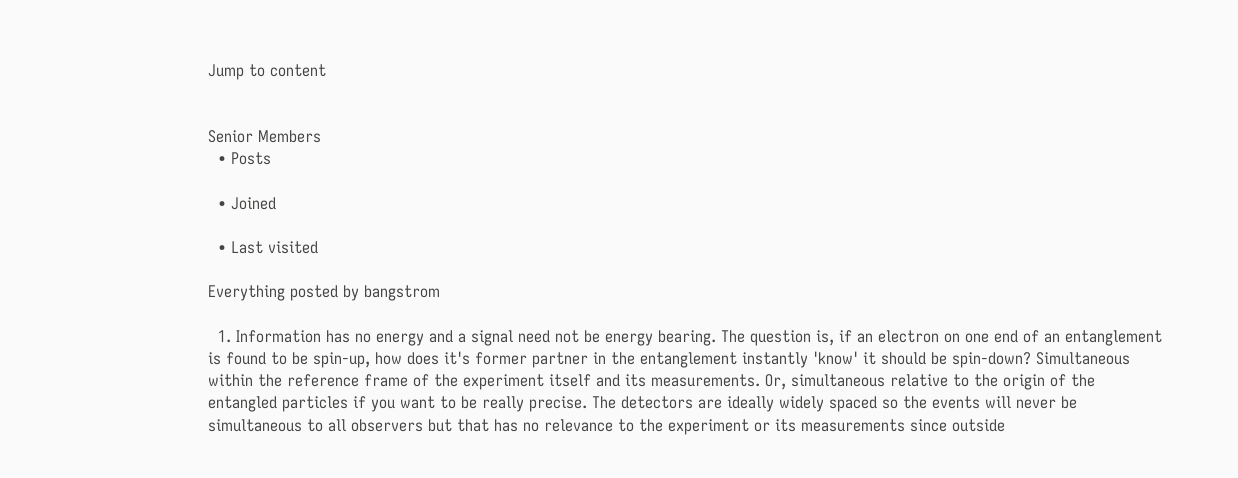Jump to content


Senior Members
  • Posts

  • Joined

  • Last visited

Everything posted by bangstrom

  1. Information has no energy and a signal need not be energy bearing. The question is, if an electron on one end of an entanglement is found to be spin-up, how does it's former partner in the entanglement instantly 'know' it should be spin-down? Simultaneous within the reference frame of the experiment itself and its measurements. Or, simultaneous relative to the origin of the entangled particles if you want to be really precise. The detectors are ideally widely spaced so the events will never be simultaneous to all observers but that has no relevance to the experiment or its measurements since outside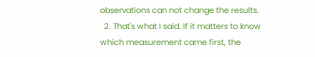observations can not change the results.
  2. That's what I said. If it matters to know which measurement came first, the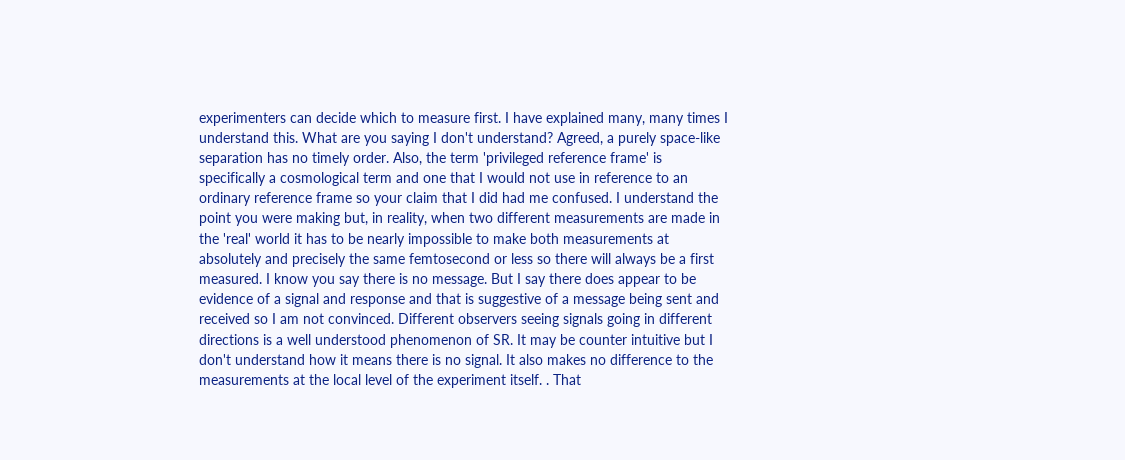experimenters can decide which to measure first. I have explained many, many times I understand this. What are you saying I don't understand? Agreed, a purely space-like separation has no timely order. Also, the term 'privileged reference frame' is specifically a cosmological term and one that I would not use in reference to an ordinary reference frame so your claim that I did had me confused. I understand the point you were making but, in reality, when two different measurements are made in the 'real' world it has to be nearly impossible to make both measurements at absolutely and precisely the same femtosecond or less so there will always be a first measured. I know you say there is no message. But I say there does appear to be evidence of a signal and response and that is suggestive of a message being sent and received so I am not convinced. Different observers seeing signals going in different directions is a well understood phenomenon of SR. It may be counter intuitive but I don't understand how it means there is no signal. It also makes no difference to the measurements at the local level of the experiment itself. . That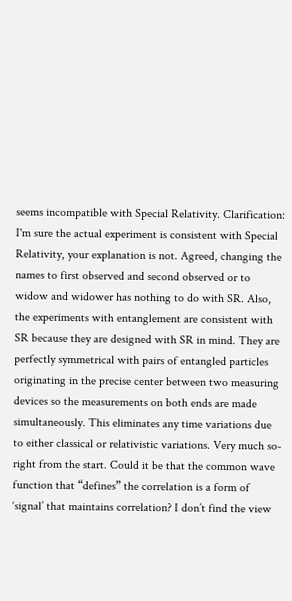seems incompatible with Special Relativity. Clarification: I'm sure the actual experiment is consistent with Special Relativity, your explanation is not. Agreed, changing the names to first observed and second observed or to widow and widower has nothing to do with SR. Also, the experiments with entanglement are consistent with SR because they are designed with SR in mind. They are perfectly symmetrical with pairs of entangled particles originating in the precise center between two measuring devices so the measurements on both ends are made simultaneously. This eliminates any time variations due to either classical or relativistic variations. Very much so- right from the start. Could it be that the common wave function that “defines” the correlation is a form of ‘signal’ that maintains correlation? I don’t find the view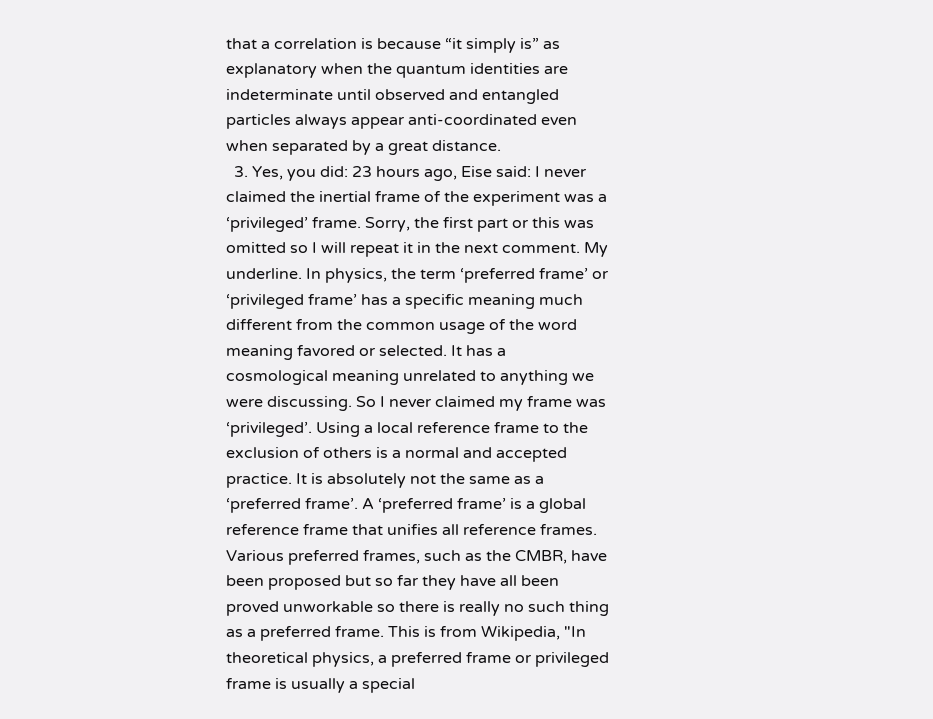that a correlation is because “it simply is” as explanatory when the quantum identities are indeterminate until observed and entangled particles always appear anti-coordinated even when separated by a great distance.
  3. Yes, you did: 23 hours ago, Eise said: I never claimed the inertial frame of the experiment was a ‘privileged’ frame. Sorry, the first part or this was omitted so I will repeat it in the next comment. My underline. In physics, the term ‘preferred frame’ or ‘privileged frame’ has a specific meaning much different from the common usage of the word meaning favored or selected. It has a cosmological meaning unrelated to anything we were discussing. So I never claimed my frame was ‘privileged’. Using a local reference frame to the exclusion of others is a normal and accepted practice. It is absolutely not the same as a ‘preferred frame’. A ‘preferred frame’ is a global reference frame that unifies all reference frames. Various preferred frames, such as the CMBR, have been proposed but so far they have all been proved unworkable so there is really no such thing as a preferred frame. This is from Wikipedia, "In theoretical physics, a preferred frame or privileged frame is usually a special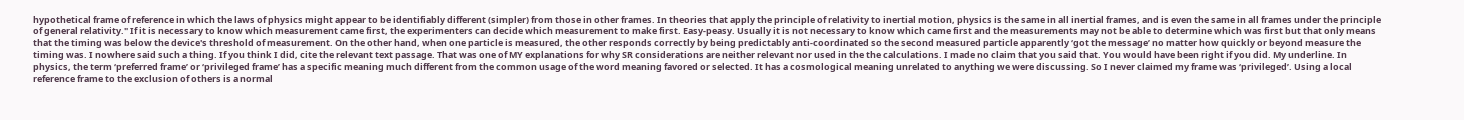hypothetical frame of reference in which the laws of physics might appear to be identifiably different (simpler) from those in other frames. In theories that apply the principle of relativity to inertial motion, physics is the same in all inertial frames, and is even the same in all frames under the principle of general relativity." If it is necessary to know which measurement came first, the experimenters can decide which measurement to make first. Easy-peasy. Usually it is not necessary to know which came first and the measurements may not be able to determine which was first but that only means that the timing was below the device's threshold of measurement. On the other hand, when one particle is measured, the other responds correctly by being predictably anti-coordinated so the second measured particle apparently ‘got the message’ no matter how quickly or beyond measure the timing was. I nowhere said such a thing. If you think I did, cite the relevant text passage. That was one of MY explanations for why SR considerations are neither relevant nor used in the the calculations. I made no claim that you said that. You would have been right if you did. My underline. In physics, the term ‘preferred frame’ or ‘privileged frame’ has a specific meaning much different from the common usage of the word meaning favored or selected. It has a cosmological meaning unrelated to anything we were discussing. So I never claimed my frame was ‘privileged’. Using a local reference frame to the exclusion of others is a normal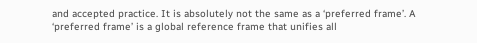and accepted practice. It is absolutely not the same as a ‘preferred frame’. A ‘preferred frame’ is a global reference frame that unifies all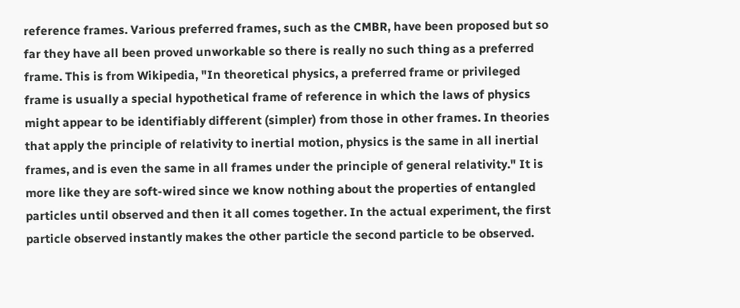reference frames. Various preferred frames, such as the CMBR, have been proposed but so far they have all been proved unworkable so there is really no such thing as a preferred frame. This is from Wikipedia, "In theoretical physics, a preferred frame or privileged frame is usually a special hypothetical frame of reference in which the laws of physics might appear to be identifiably different (simpler) from those in other frames. In theories that apply the principle of relativity to inertial motion, physics is the same in all inertial frames, and is even the same in all frames under the principle of general relativity." It is more like they are soft-wired since we know nothing about the properties of entangled particles until observed and then it all comes together. In the actual experiment, the first particle observed instantly makes the other particle the second particle to be observed.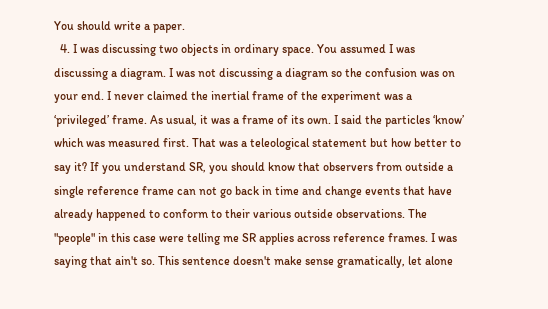You should write a paper.
  4. I was discussing two objects in ordinary space. You assumed I was discussing a diagram. I was not discussing a diagram so the confusion was on your end. I never claimed the inertial frame of the experiment was a ‘privileged’ frame. As usual, it was a frame of its own. I said the particles ‘know’ which was measured first. That was a teleological statement but how better to say it? If you understand SR, you should know that observers from outside a single reference frame can not go back in time and change events that have already happened to conform to their various outside observations. The "people" in this case were telling me SR applies across reference frames. I was saying that ain't so. This sentence doesn't make sense gramatically, let alone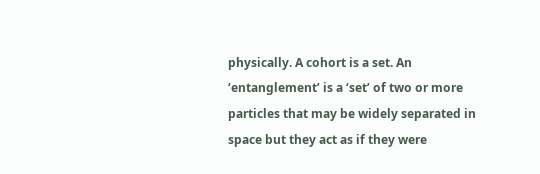physically. A cohort is a set. An ‘entanglement’ is a ‘set’ of two or more particles that may be widely separated in space but they act as if they were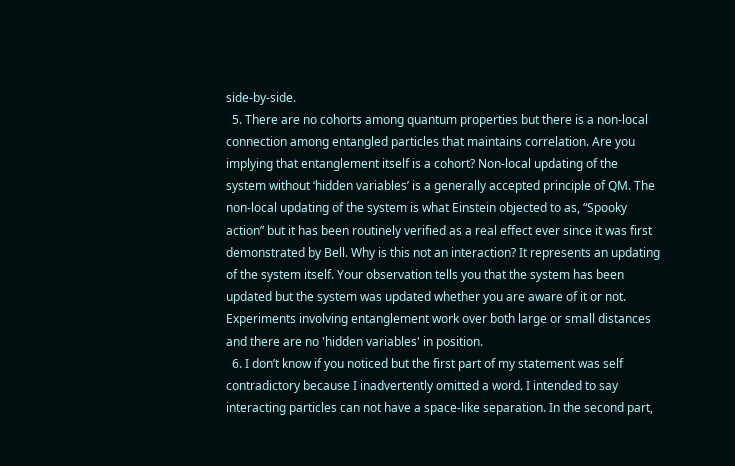side-by-side.
  5. There are no cohorts among quantum properties but there is a non-local connection among entangled particles that maintains correlation. Are you implying that entanglement itself is a cohort? Non-local updating of the system without ‘hidden variables’ is a generally accepted principle of QM. The non-local updating of the system is what Einstein objected to as, “Spooky action” but it has been routinely verified as a real effect ever since it was first demonstrated by Bell. Why is this not an interaction? It represents an updating of the system itself. Your observation tells you that the system has been updated but the system was updated whether you are aware of it or not. Experiments involving entanglement work over both large or small distances and there are no 'hidden variables' in position.
  6. I don’t know if you noticed but the first part of my statement was self contradictory because I inadvertently omitted a word. I intended to say interacting particles can not have a space-like separation. In the second part,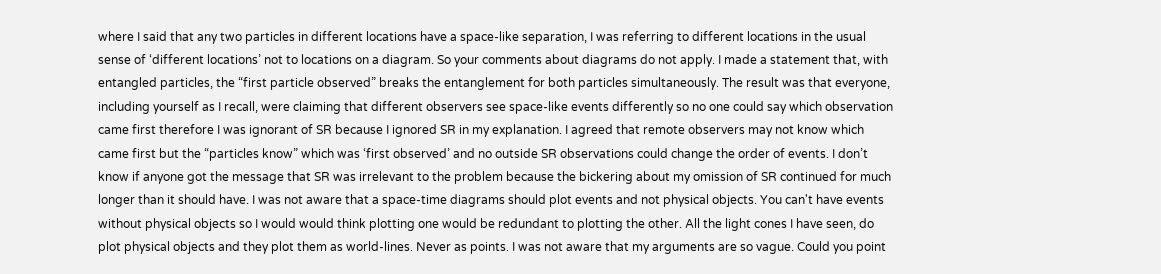where I said that any two particles in different locations have a space-like separation, I was referring to different locations in the usual sense of ‘different locations’ not to locations on a diagram. So your comments about diagrams do not apply. I made a statement that, with entangled particles, the “first particle observed” breaks the entanglement for both particles simultaneously. The result was that everyone, including yourself as I recall, were claiming that different observers see space-like events differently so no one could say which observation came first therefore I was ignorant of SR because I ignored SR in my explanation. I agreed that remote observers may not know which came first but the “particles know” which was ‘first observed’ and no outside SR observations could change the order of events. I don’t know if anyone got the message that SR was irrelevant to the problem because the bickering about my omission of SR continued for much longer than it should have. I was not aware that a space-time diagrams should plot events and not physical objects. You can't have events without physical objects so I would would think plotting one would be redundant to plotting the other. All the light cones I have seen, do plot physical objects and they plot them as world-lines. Never as points. I was not aware that my arguments are so vague. Could you point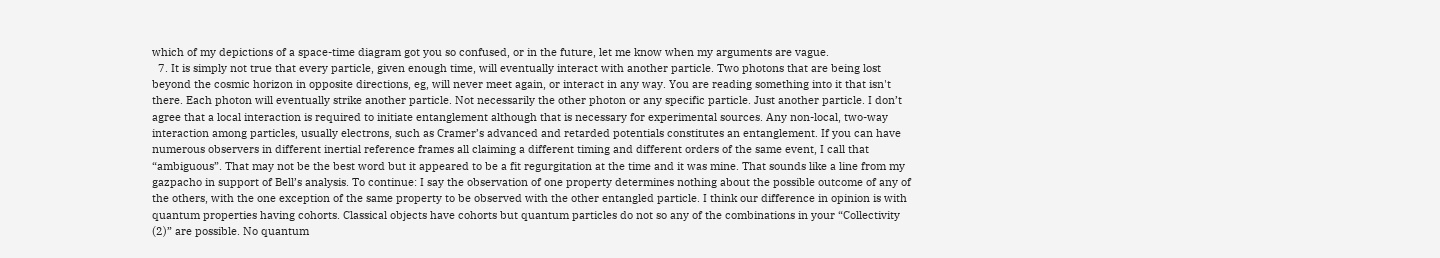which of my depictions of a space-time diagram got you so confused, or in the future, let me know when my arguments are vague.
  7. It is simply not true that every particle, given enough time, will eventually interact with another particle. Two photons that are being lost beyond the cosmic horizon in opposite directions, eg, will never meet again, or interact in any way. You are reading something into it that isn't there. Each photon will eventually strike another particle. Not necessarily the other photon or any specific particle. Just another particle. I don’t agree that a local interaction is required to initiate entanglement although that is necessary for experimental sources. Any non-local, two-way interaction among particles, usually electrons, such as Cramer’s advanced and retarded potentials constitutes an entanglement. If you can have numerous observers in different inertial reference frames all claiming a different timing and different orders of the same event, I call that “ambiguous”. That may not be the best word but it appeared to be a fit regurgitation at the time and it was mine. That sounds like a line from my gazpacho in support of Bell’s analysis. To continue: I say the observation of one property determines nothing about the possible outcome of any of the others, with the one exception of the same property to be observed with the other entangled particle. I think our difference in opinion is with quantum properties having cohorts. Classical objects have cohorts but quantum particles do not so any of the combinations in your “Collectivity (2)” are possible. No quantum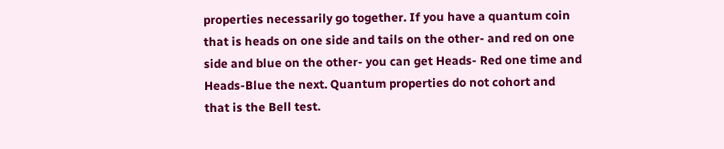properties necessarily go together. If you have a quantum coin that is heads on one side and tails on the other- and red on one side and blue on the other- you can get Heads- Red one time and Heads-Blue the next. Quantum properties do not cohort and that is the Bell test.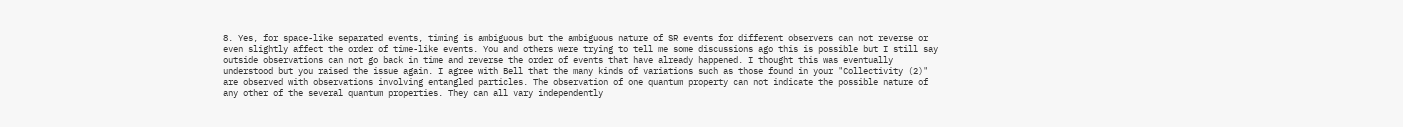8. Yes, for space-like separated events, timing is ambiguous but the ambiguous nature of SR events for different observers can not reverse or even slightly affect the order of time-like events. You and others were trying to tell me some discussions ago this is possible but I still say outside observations can not go back in time and reverse the order of events that have already happened. I thought this was eventually understood but you raised the issue again. I agree with Bell that the many kinds of variations such as those found in your "Collectivity (2)" are observed with observations involving entangled particles. The observation of one quantum property can not indicate the possible nature of any other of the several quantum properties. They can all vary independently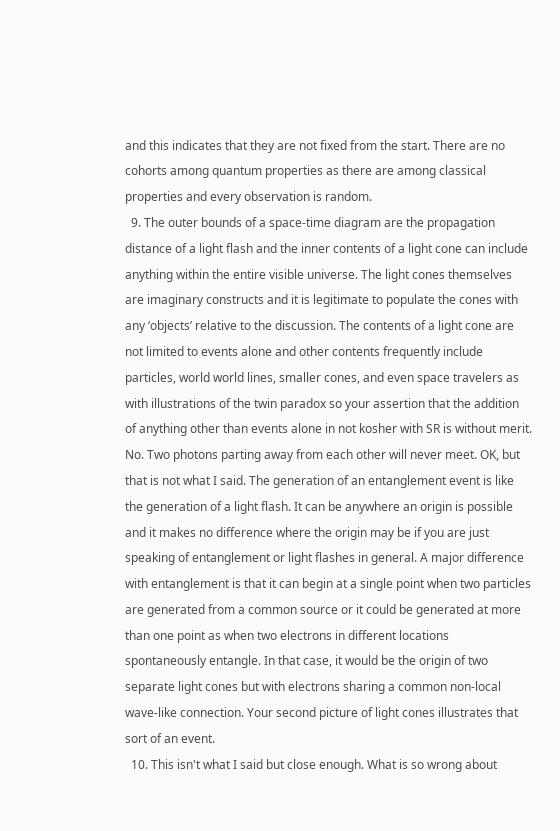and this indicates that they are not fixed from the start. There are no cohorts among quantum properties as there are among classical properties and every observation is random.
  9. The outer bounds of a space-time diagram are the propagation distance of a light flash and the inner contents of a light cone can include anything within the entire visible universe. The light cones themselves are imaginary constructs and it is legitimate to populate the cones with any ‘objects’ relative to the discussion. The contents of a light cone are not limited to events alone and other contents frequently include particles, world world lines, smaller cones, and even space travelers as with illustrations of the twin paradox so your assertion that the addition of anything other than events alone in not kosher with SR is without merit. No. Two photons parting away from each other will never meet. OK, but that is not what I said. The generation of an entanglement event is like the generation of a light flash. It can be anywhere an origin is possible and it makes no difference where the origin may be if you are just speaking of entanglement or light flashes in general. A major difference with entanglement is that it can begin at a single point when two particles are generated from a common source or it could be generated at more than one point as when two electrons in different locations spontaneously entangle. In that case, it would be the origin of two separate light cones but with electrons sharing a common non-local wave-like connection. Your second picture of light cones illustrates that sort of an event.
  10. This isn't what I said but close enough. What is so wrong about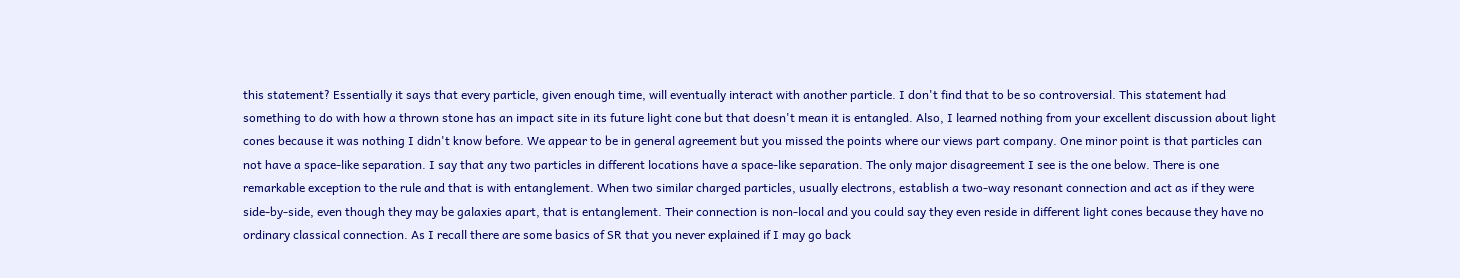this statement? Essentially it says that every particle, given enough time, will eventually interact with another particle. I don't find that to be so controversial. This statement had something to do with how a thrown stone has an impact site in its future light cone but that doesn't mean it is entangled. Also, I learned nothing from your excellent discussion about light cones because it was nothing I didn't know before. We appear to be in general agreement but you missed the points where our views part company. One minor point is that particles can not have a space-like separation. I say that any two particles in different locations have a space-like separation. The only major disagreement I see is the one below. There is one remarkable exception to the rule and that is with entanglement. When two similar charged particles, usually electrons, establish a two-way resonant connection and act as if they were side-by-side, even though they may be galaxies apart, that is entanglement. Their connection is non-local and you could say they even reside in different light cones because they have no ordinary classical connection. As I recall there are some basics of SR that you never explained if I may go back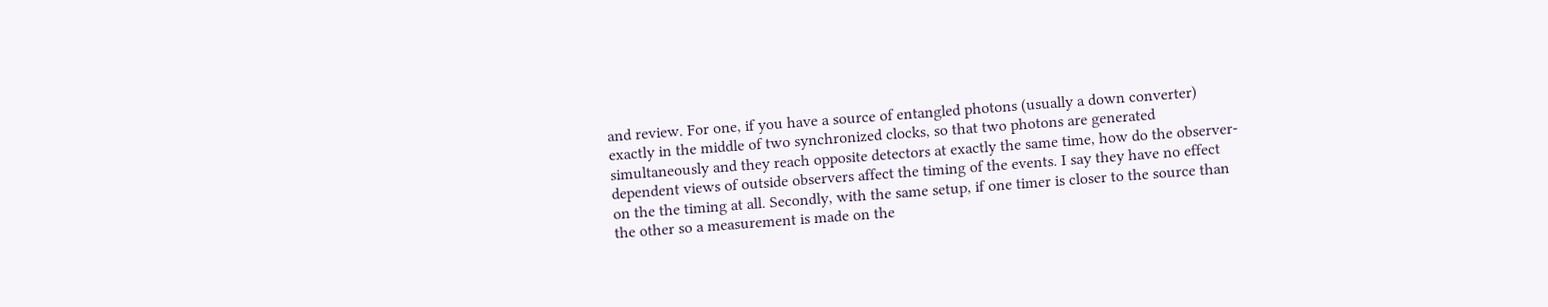and review. For one, if you have a source of entangled photons (usually a down converter) exactly in the middle of two synchronized clocks, so that two photons are generated simultaneously and they reach opposite detectors at exactly the same time, how do the observer-dependent views of outside observers affect the timing of the events. I say they have no effect on the the timing at all. Secondly, with the same setup, if one timer is closer to the source than the other so a measurement is made on the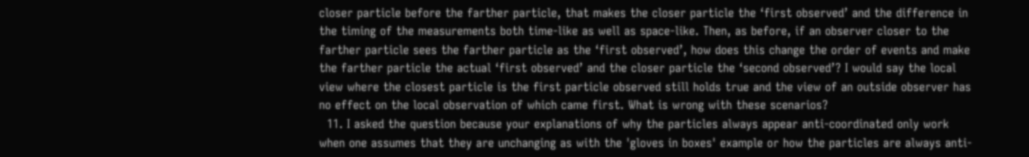closer particle before the farther particle, that makes the closer particle the ‘first observed’ and the difference in the timing of the measurements both time-like as well as space-like. Then, as before, if an observer closer to the farther particle sees the farther particle as the ‘first observed’, how does this change the order of events and make the farther particle the actual ‘first observed’ and the closer particle the ‘second observed’? I would say the local view where the closest particle is the first particle observed still holds true and the view of an outside observer has no effect on the local observation of which came first. What is wrong with these scenarios?
  11. I asked the question because your explanations of why the particles always appear anti-coordinated only work when one assumes that they are unchanging as with the 'gloves in boxes' example or how the particles are always anti-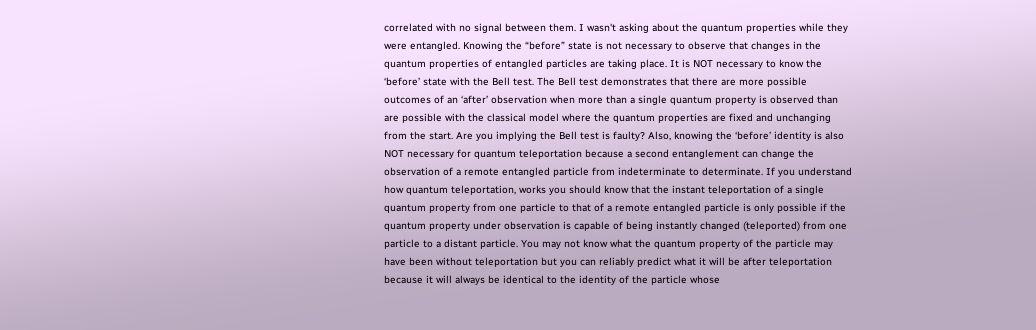correlated with no signal between them. I wasn't asking about the quantum properties while they were entangled. Knowing the “before” state is not necessary to observe that changes in the quantum properties of entangled particles are taking place. It is NOT necessary to know the ‘before’ state with the Bell test. The Bell test demonstrates that there are more possible outcomes of an ‘after’ observation when more than a single quantum property is observed than are possible with the classical model where the quantum properties are fixed and unchanging from the start. Are you implying the Bell test is faulty? Also, knowing the ‘before’ identity is also NOT necessary for quantum teleportation because a second entanglement can change the observation of a remote entangled particle from indeterminate to determinate. If you understand how quantum teleportation, works you should know that the instant teleportation of a single quantum property from one particle to that of a remote entangled particle is only possible if the quantum property under observation is capable of being instantly changed (teleported) from one particle to a distant particle. You may not know what the quantum property of the particle may have been without teleportation but you can reliably predict what it will be after teleportation because it will always be identical to the identity of the particle whose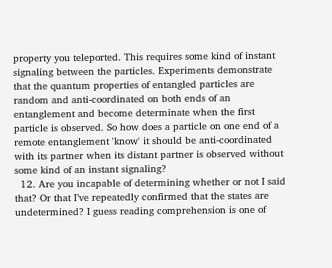property you teleported. This requires some kind of instant signaling between the particles. Experiments demonstrate that the quantum properties of entangled particles are random and anti-coordinated on both ends of an entanglement and become determinate when the first particle is observed. So how does a particle on one end of a remote entanglement 'know' it should be anti-coordinated with its partner when its distant partner is observed without some kind of an instant signaling?
  12. Are you incapable of determining whether or not I said that? Or that I’ve repeatedly confirmed that the states are undetermined? I guess reading comprehension is one of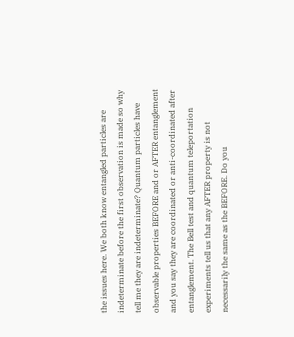the issues here. We both know entangled particles are indeterminate before the first observation is made so why tell me they are indeterminate? Quantum particles have observable properties BEFORE and or AFTER entanglement and you say they are coordinated or anti-coordinated after entanglement. The Bell test and quantum teleportation experiments tell us that any AFTER property is not necessarily the same as the BEFORE. Do you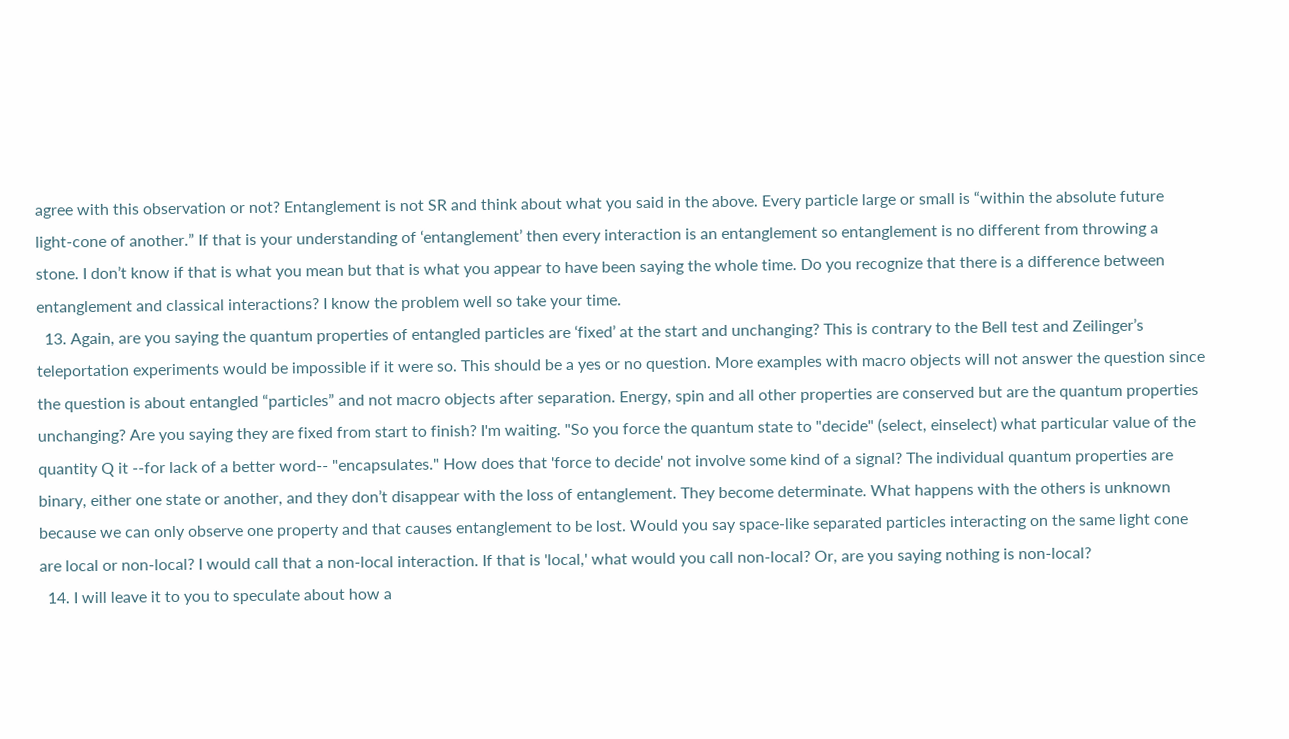agree with this observation or not? Entanglement is not SR and think about what you said in the above. Every particle large or small is “within the absolute future light-cone of another.” If that is your understanding of ‘entanglement’ then every interaction is an entanglement so entanglement is no different from throwing a stone. I don’t know if that is what you mean but that is what you appear to have been saying the whole time. Do you recognize that there is a difference between entanglement and classical interactions? I know the problem well so take your time.
  13. Again, are you saying the quantum properties of entangled particles are ‘fixed’ at the start and unchanging? This is contrary to the Bell test and Zeilinger’s teleportation experiments would be impossible if it were so. This should be a yes or no question. More examples with macro objects will not answer the question since the question is about entangled “particles” and not macro objects after separation. Energy, spin and all other properties are conserved but are the quantum properties unchanging? Are you saying they are fixed from start to finish? I'm waiting. "So you force the quantum state to "decide" (select, einselect) what particular value of the quantity Q it --for lack of a better word-- "encapsulates." How does that 'force to decide' not involve some kind of a signal? The individual quantum properties are binary, either one state or another, and they don’t disappear with the loss of entanglement. They become determinate. What happens with the others is unknown because we can only observe one property and that causes entanglement to be lost. Would you say space-like separated particles interacting on the same light cone are local or non-local? I would call that a non-local interaction. If that is 'local,' what would you call non-local? Or, are you saying nothing is non-local?
  14. I will leave it to you to speculate about how a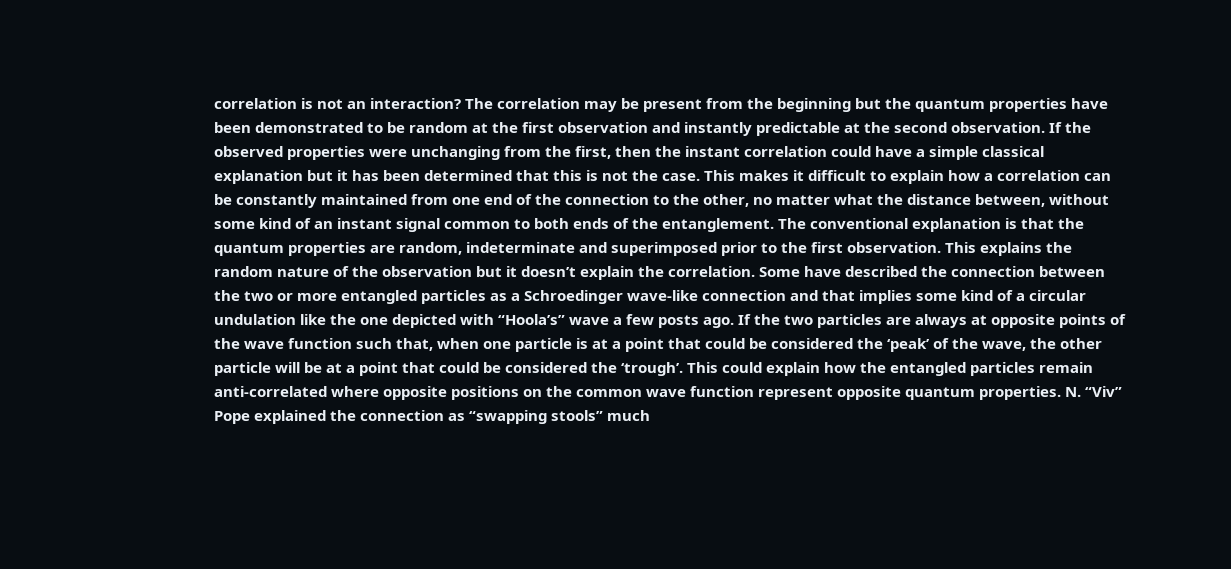correlation is not an interaction? The correlation may be present from the beginning but the quantum properties have been demonstrated to be random at the first observation and instantly predictable at the second observation. If the observed properties were unchanging from the first, then the instant correlation could have a simple classical explanation but it has been determined that this is not the case. This makes it difficult to explain how a correlation can be constantly maintained from one end of the connection to the other, no matter what the distance between, without some kind of an instant signal common to both ends of the entanglement. The conventional explanation is that the quantum properties are random, indeterminate and superimposed prior to the first observation. This explains the random nature of the observation but it doesn’t explain the correlation. Some have described the connection between the two or more entangled particles as a Schroedinger wave-like connection and that implies some kind of a circular undulation like the one depicted with “Hoola’s” wave a few posts ago. If the two particles are always at opposite points of the wave function such that, when one particle is at a point that could be considered the ‘peak’ of the wave, the other particle will be at a point that could be considered the ‘trough’. This could explain how the entangled particles remain anti-correlated where opposite positions on the common wave function represent opposite quantum properties. N. “Viv” Pope explained the connection as “swapping stools” much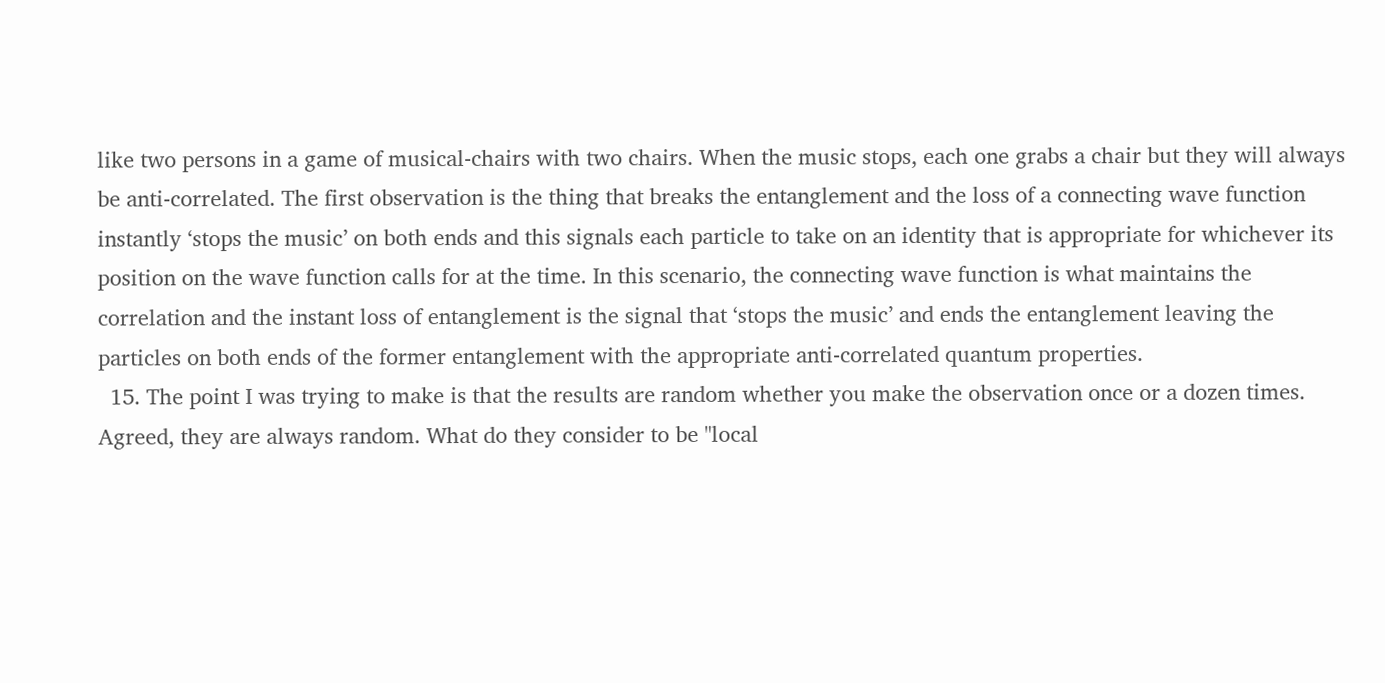like two persons in a game of musical-chairs with two chairs. When the music stops, each one grabs a chair but they will always be anti-correlated. The first observation is the thing that breaks the entanglement and the loss of a connecting wave function instantly ‘stops the music’ on both ends and this signals each particle to take on an identity that is appropriate for whichever its position on the wave function calls for at the time. In this scenario, the connecting wave function is what maintains the correlation and the instant loss of entanglement is the signal that ‘stops the music’ and ends the entanglement leaving the particles on both ends of the former entanglement with the appropriate anti-correlated quantum properties.
  15. The point I was trying to make is that the results are random whether you make the observation once or a dozen times. Agreed, they are always random. What do they consider to be "local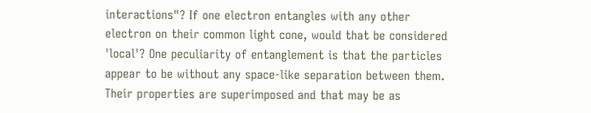interactions"? If one electron entangles with any other electron on their common light cone, would that be considered 'local'? One peculiarity of entanglement is that the particles appear to be without any space-like separation between them. Their properties are superimposed and that may be as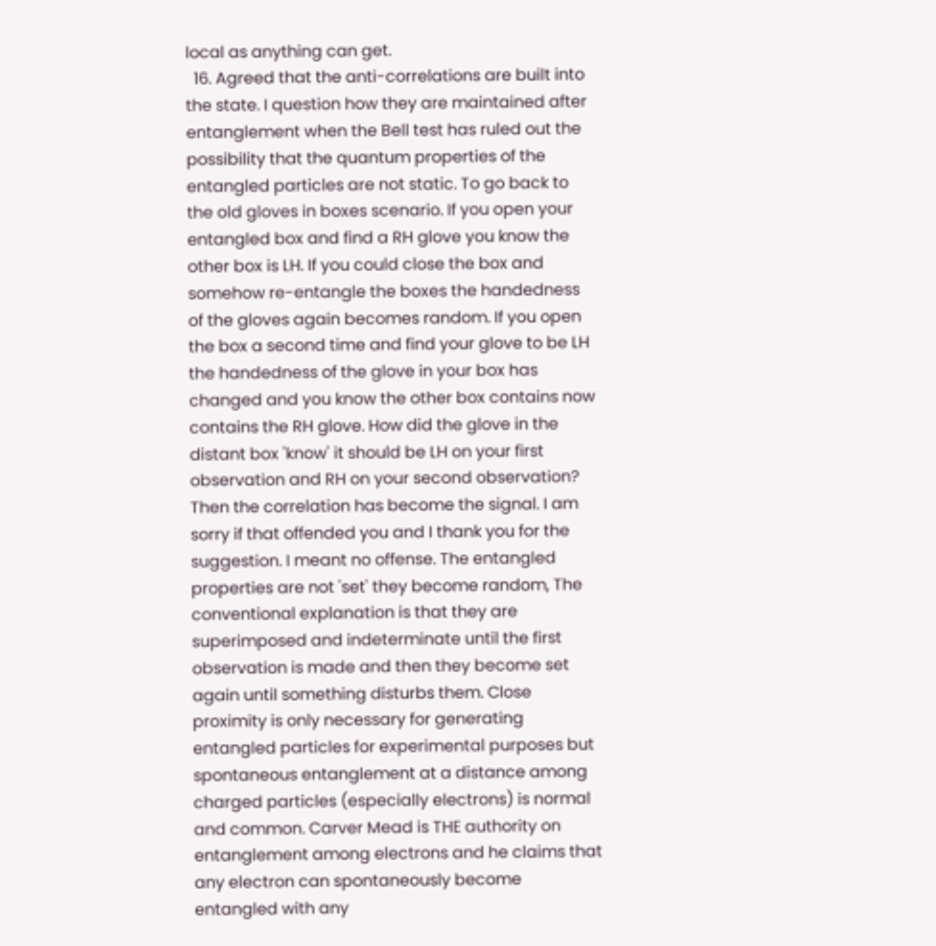local as anything can get.
  16. Agreed that the anti-correlations are built into the state. I question how they are maintained after entanglement when the Bell test has ruled out the possibility that the quantum properties of the entangled particles are not static. To go back to the old gloves in boxes scenario. If you open your entangled box and find a RH glove you know the other box is LH. If you could close the box and somehow re-entangle the boxes the handedness of the gloves again becomes random. If you open the box a second time and find your glove to be LH the handedness of the glove in your box has changed and you know the other box contains now contains the RH glove. How did the glove in the distant box 'know' it should be LH on your first observation and RH on your second observation? Then the correlation has become the signal. I am sorry if that offended you and I thank you for the suggestion. I meant no offense. The entangled properties are not 'set' they become random, The conventional explanation is that they are superimposed and indeterminate until the first observation is made and then they become set again until something disturbs them. Close proximity is only necessary for generating entangled particles for experimental purposes but spontaneous entanglement at a distance among charged particles (especially electrons) is normal and common. Carver Mead is THE authority on entanglement among electrons and he claims that any electron can spontaneously become entangled with any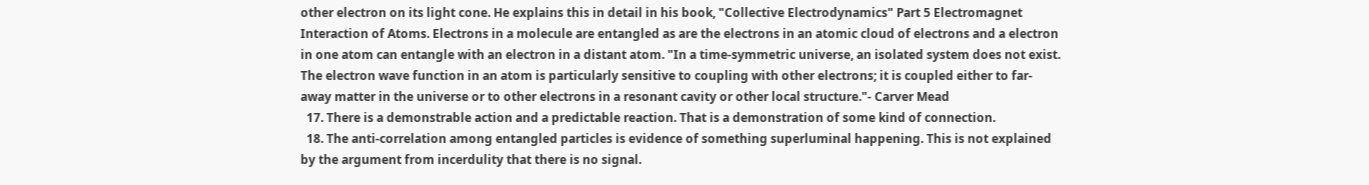other electron on its light cone. He explains this in detail in his book, "Collective Electrodynamics" Part 5 Electromagnet Interaction of Atoms. Electrons in a molecule are entangled as are the electrons in an atomic cloud of electrons and a electron in one atom can entangle with an electron in a distant atom. "In a time-symmetric universe, an isolated system does not exist. The electron wave function in an atom is particularly sensitive to coupling with other electrons; it is coupled either to far-away matter in the universe or to other electrons in a resonant cavity or other local structure."- Carver Mead
  17. There is a demonstrable action and a predictable reaction. That is a demonstration of some kind of connection.
  18. The anti-correlation among entangled particles is evidence of something superluminal happening. This is not explained by the argument from incerdulity that there is no signal.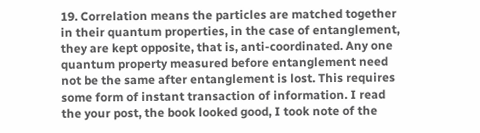19. Correlation means the particles are matched together in their quantum properties, in the case of entanglement, they are kept opposite, that is, anti-coordinated. Any one quantum property measured before entanglement need not be the same after entanglement is lost. This requires some form of instant transaction of information. I read the your post, the book looked good, I took note of the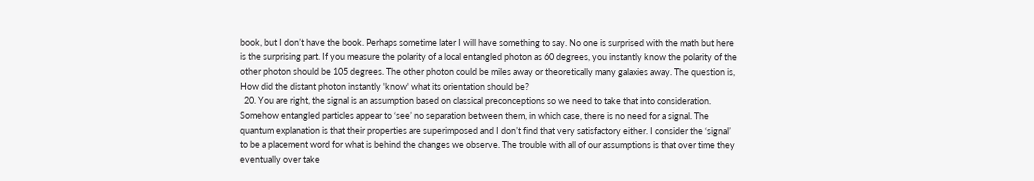book, but I don’t have the book. Perhaps sometime later I will have something to say. No one is surprised with the math but here is the surprising part. If you measure the polarity of a local entangled photon as 60 degrees, you instantly know the polarity of the other photon should be 105 degrees. The other photon could be miles away or theoretically many galaxies away. The question is, How did the distant photon instantly 'know' what its orientation should be?
  20. You are right, the signal is an assumption based on classical preconceptions so we need to take that into consideration. Somehow entangled particles appear to ‘see’ no separation between them, in which case, there is no need for a signal. The quantum explanation is that their properties are superimposed and I don’t find that very satisfactory either. I consider the ‘signal’ to be a placement word for what is behind the changes we observe. The trouble with all of our assumptions is that over time they eventually over take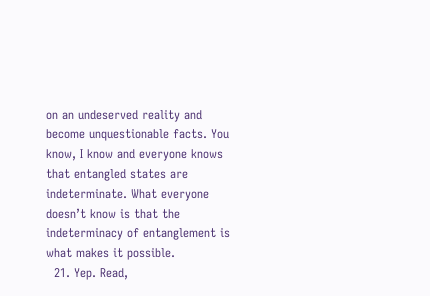on an undeserved reality and become unquestionable facts. You know, I know and everyone knows that entangled states are indeterminate. What everyone doesn’t know is that the indeterminacy of entanglement is what makes it possible.
  21. Yep. Read,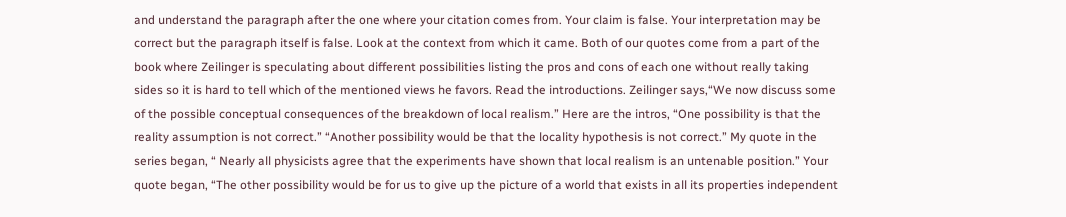and understand the paragraph after the one where your citation comes from. Your claim is false. Your interpretation may be correct but the paragraph itself is false. Look at the context from which it came. Both of our quotes come from a part of the book where Zeilinger is speculating about different possibilities listing the pros and cons of each one without really taking sides so it is hard to tell which of the mentioned views he favors. Read the introductions. Zeilinger says,“We now discuss some of the possible conceptual consequences of the breakdown of local realism.” Here are the intros, “One possibility is that the reality assumption is not correct.” “Another possibility would be that the locality hypothesis is not correct.” My quote in the series began, “ Nearly all physicists agree that the experiments have shown that local realism is an untenable position.” Your quote began, “The other possibility would be for us to give up the picture of a world that exists in all its properties independent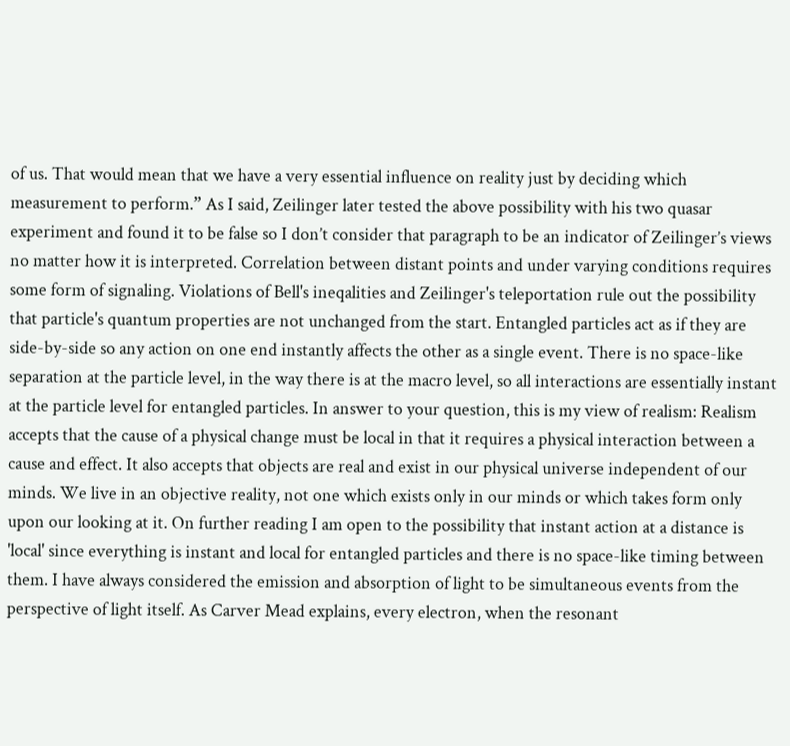of us. That would mean that we have a very essential influence on reality just by deciding which measurement to perform.” As I said, Zeilinger later tested the above possibility with his two quasar experiment and found it to be false so I don’t consider that paragraph to be an indicator of Zeilinger’s views no matter how it is interpreted. Correlation between distant points and under varying conditions requires some form of signaling. Violations of Bell's ineqalities and Zeilinger's teleportation rule out the possibility that particle's quantum properties are not unchanged from the start. Entangled particles act as if they are side-by-side so any action on one end instantly affects the other as a single event. There is no space-like separation at the particle level, in the way there is at the macro level, so all interactions are essentially instant at the particle level for entangled particles. In answer to your question, this is my view of realism: Realism accepts that the cause of a physical change must be local in that it requires a physical interaction between a cause and effect. It also accepts that objects are real and exist in our physical universe independent of our minds. We live in an objective reality, not one which exists only in our minds or which takes form only upon our looking at it. On further reading I am open to the possibility that instant action at a distance is 'local' since everything is instant and local for entangled particles and there is no space-like timing between them. I have always considered the emission and absorption of light to be simultaneous events from the perspective of light itself. As Carver Mead explains, every electron, when the resonant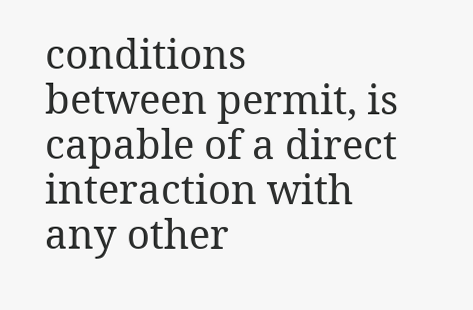conditions between permit, is capable of a direct interaction with any other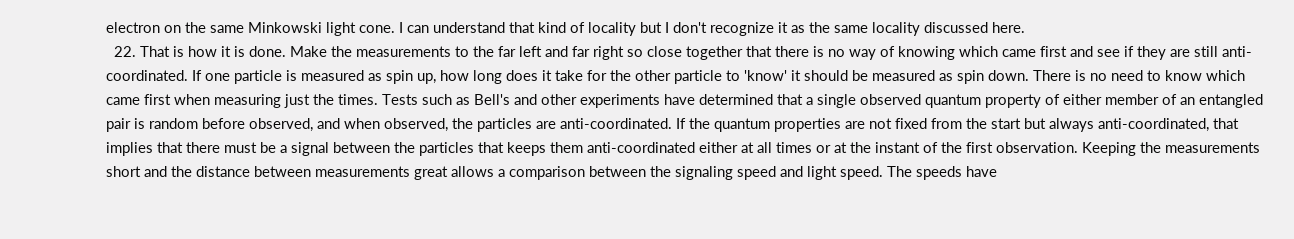electron on the same Minkowski light cone. I can understand that kind of locality but I don't recognize it as the same locality discussed here.
  22. That is how it is done. Make the measurements to the far left and far right so close together that there is no way of knowing which came first and see if they are still anti-coordinated. If one particle is measured as spin up, how long does it take for the other particle to 'know' it should be measured as spin down. There is no need to know which came first when measuring just the times. Tests such as Bell's and other experiments have determined that a single observed quantum property of either member of an entangled pair is random before observed, and when observed, the particles are anti-coordinated. If the quantum properties are not fixed from the start but always anti-coordinated, that implies that there must be a signal between the particles that keeps them anti-coordinated either at all times or at the instant of the first observation. Keeping the measurements short and the distance between measurements great allows a comparison between the signaling speed and light speed. The speeds have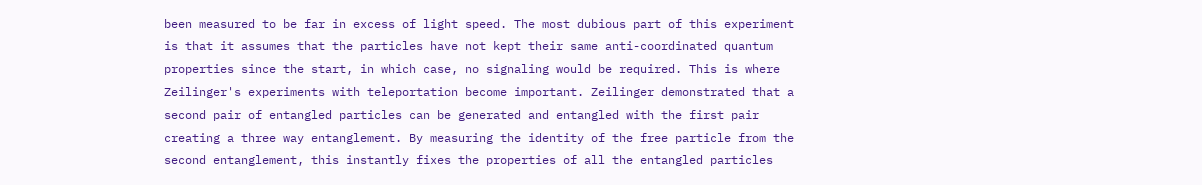been measured to be far in excess of light speed. The most dubious part of this experiment is that it assumes that the particles have not kept their same anti-coordinated quantum properties since the start, in which case, no signaling would be required. This is where Zeilinger's experiments with teleportation become important. Zeilinger demonstrated that a second pair of entangled particles can be generated and entangled with the first pair creating a three way entanglement. By measuring the identity of the free particle from the second entanglement, this instantly fixes the properties of all the entangled particles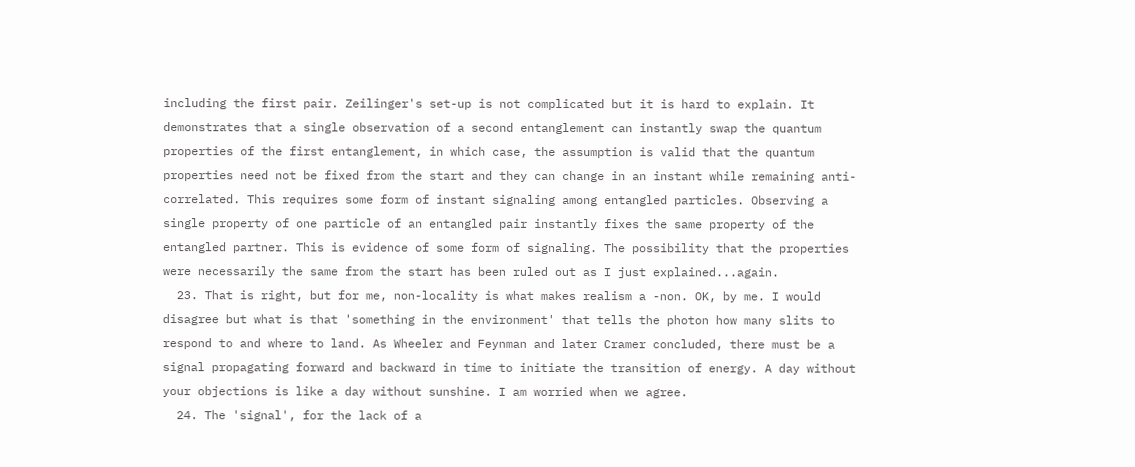including the first pair. Zeilinger's set-up is not complicated but it is hard to explain. It demonstrates that a single observation of a second entanglement can instantly swap the quantum properties of the first entanglement, in which case, the assumption is valid that the quantum properties need not be fixed from the start and they can change in an instant while remaining anti-correlated. This requires some form of instant signaling among entangled particles. Observing a single property of one particle of an entangled pair instantly fixes the same property of the entangled partner. This is evidence of some form of signaling. The possibility that the properties were necessarily the same from the start has been ruled out as I just explained...again.
  23. That is right, but for me, non-locality is what makes realism a -non. OK, by me. I would disagree but what is that 'something in the environment' that tells the photon how many slits to respond to and where to land. As Wheeler and Feynman and later Cramer concluded, there must be a signal propagating forward and backward in time to initiate the transition of energy. A day without your objections is like a day without sunshine. I am worried when we agree.
  24. The 'signal', for the lack of a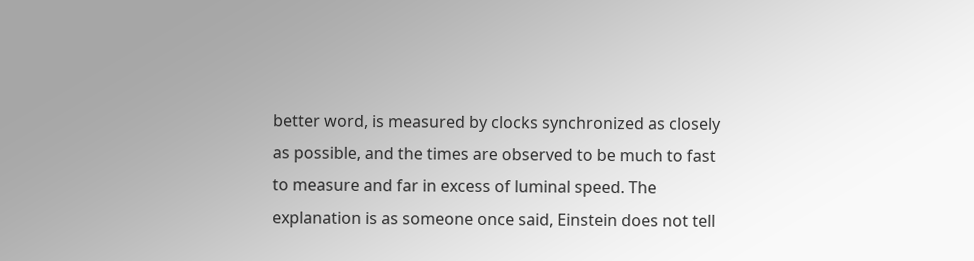better word, is measured by clocks synchronized as closely as possible, and the times are observed to be much to fast to measure and far in excess of luminal speed. The explanation is as someone once said, Einstein does not tell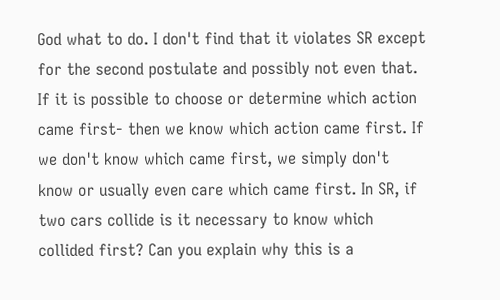God what to do. I don't find that it violates SR except for the second postulate and possibly not even that. If it is possible to choose or determine which action came first- then we know which action came first. If we don't know which came first, we simply don't know or usually even care which came first. In SR, if two cars collide is it necessary to know which collided first? Can you explain why this is a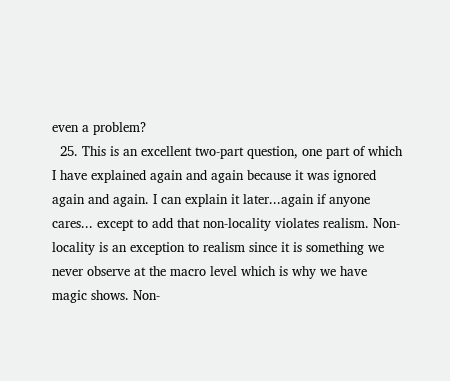even a problem?
  25. This is an excellent two-part question, one part of which I have explained again and again because it was ignored again and again. I can explain it later...again if anyone cares... except to add that non-locality violates realism. Non-locality is an exception to realism since it is something we never observe at the macro level which is why we have magic shows. Non-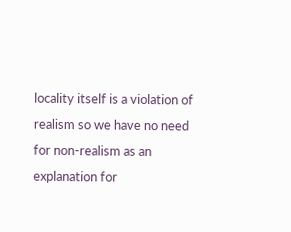locality itself is a violation of realism so we have no need for non-realism as an explanation for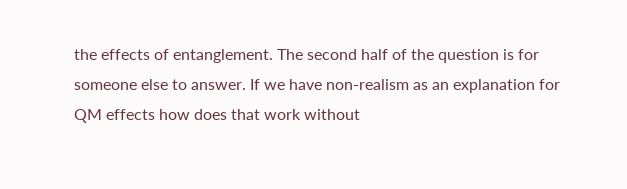the effects of entanglement. The second half of the question is for someone else to answer. If we have non-realism as an explanation for QM effects how does that work without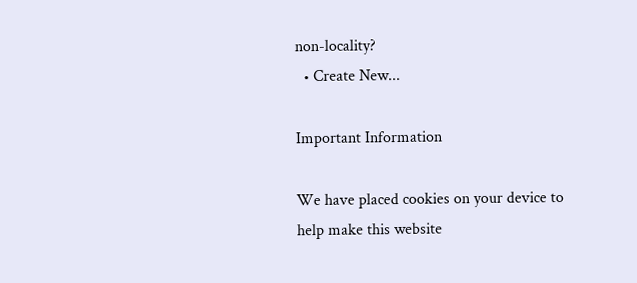non-locality?
  • Create New...

Important Information

We have placed cookies on your device to help make this website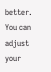better. You can adjust your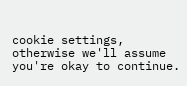cookie settings, otherwise we'll assume you're okay to continue.